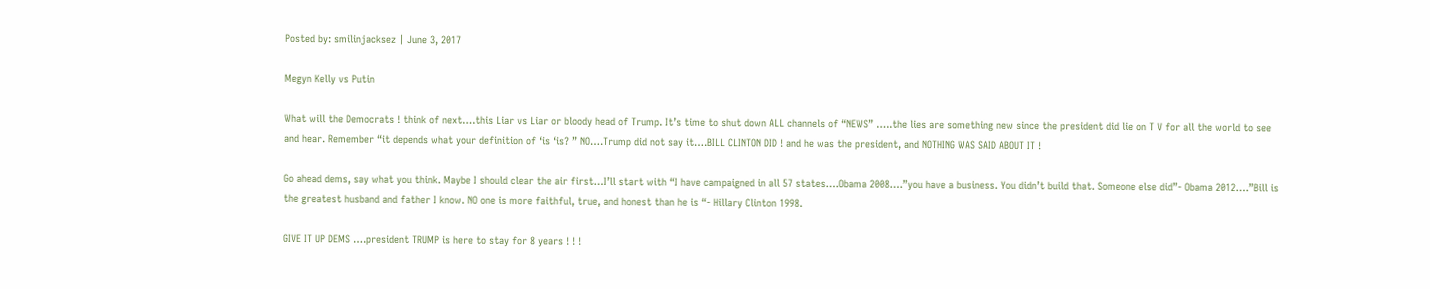Posted by: smilinjacksez | June 3, 2017

Megyn Kelly vs Putin

What will the Democrats ! think of next….this Liar vs Liar or bloody head of Trump. It’s time to shut down ALL channels of “NEWS” …..the lies are something new since the president did lie on T V for all the world to see and hear. Remember “it depends what your definition of ‘is ‘is? ” NO….Trump did not say it….BILL CLINTON DID ! and he was the president, and NOTHING WAS SAID ABOUT IT !

Go ahead dems, say what you think. Maybe I should clear the air first…I’ll start with “I have campaigned in all 57 states….Obama 2008….”you have a business. You didn’t build that. Someone else did”- Obama 2012….”Bill is the greatest husband and father I know. NO one is more faithful, true, and honest than he is “- Hillary Clinton 1998.

GIVE IT UP DEMS ….president TRUMP is here to stay for 8 years ! ! !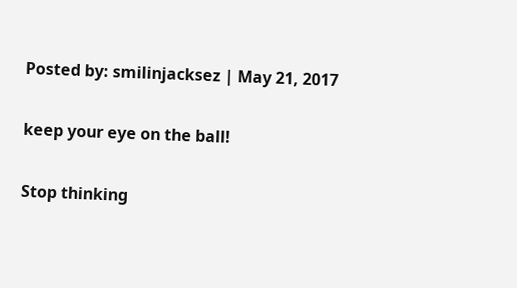Posted by: smilinjacksez | May 21, 2017

keep your eye on the ball!

Stop thinking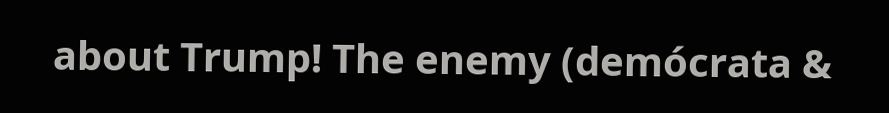about Trump! The enemy (demócrata &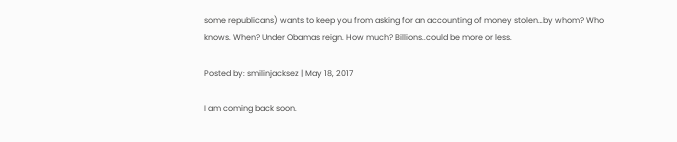some republicans) wants to keep you from asking for an accounting of money stolen…by whom? Who knows. When? Under Obamas reign. How much? Billions..could be more or less.

Posted by: smilinjacksez | May 18, 2017

I am coming back soon.